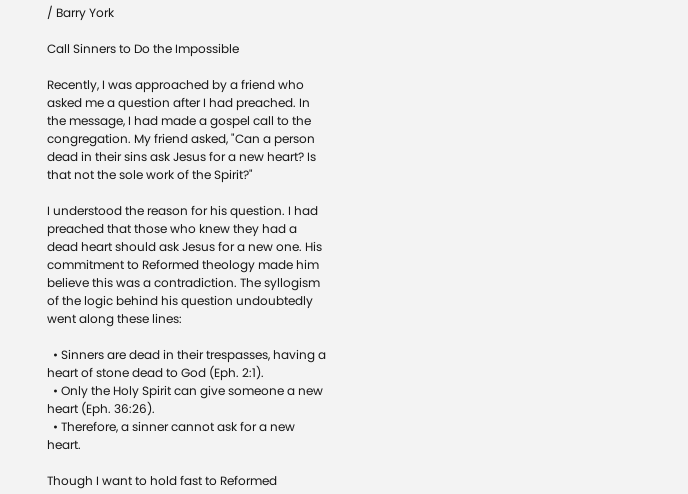/ Barry York

Call Sinners to Do the Impossible

Recently, I was approached by a friend who asked me a question after I had preached. In the message, I had made a gospel call to the congregation. My friend asked, "Can a person dead in their sins ask Jesus for a new heart? Is that not the sole work of the Spirit?"

I understood the reason for his question. I had preached that those who knew they had a dead heart should ask Jesus for a new one. His commitment to Reformed theology made him believe this was a contradiction. The syllogism of the logic behind his question undoubtedly went along these lines:

  • Sinners are dead in their trespasses, having a heart of stone dead to God (Eph. 2:1).
  • Only the Holy Spirit can give someone a new heart (Eph. 36:26).
  • Therefore, a sinner cannot ask for a new heart.

Though I want to hold fast to Reformed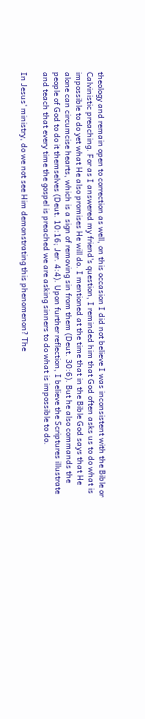theology and remain open to correction as well, on this occasion I did not believe I was inconsistent with the Bible or Calvinistic preaching. For as I answered my friend's question, I reminded him that God often asks us to do what is impossible to do yet what He also promises He will do. I mentioned at the time that in the Bible God says that He alone can circumcise hearts, which is a sign of removing sin from them (Deut. 30:6). But he also commands the people of God to do it themselves (Deut. 10:16; Jer. 4:4). Upon further reflection, I believe the Scriptures illustrate and teach that every time the gospel is preached we are asking sinners to do what is impossible to do.

In Jesus' ministry, do we not see Him demonstrating this phenomenon? The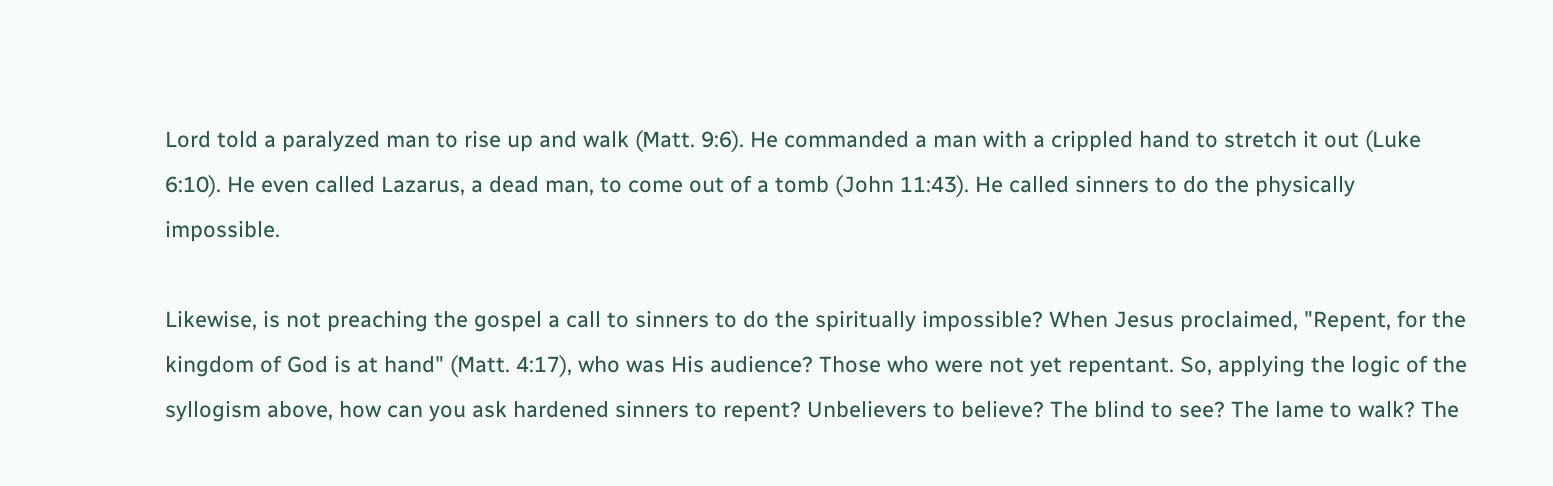Lord told a paralyzed man to rise up and walk (Matt. 9:6). He commanded a man with a crippled hand to stretch it out (Luke 6:10). He even called Lazarus, a dead man, to come out of a tomb (John 11:43). He called sinners to do the physically impossible.

Likewise, is not preaching the gospel a call to sinners to do the spiritually impossible? When Jesus proclaimed, "Repent, for the kingdom of God is at hand" (Matt. 4:17), who was His audience? Those who were not yet repentant. So, applying the logic of the syllogism above, how can you ask hardened sinners to repent? Unbelievers to believe? The blind to see? The lame to walk? The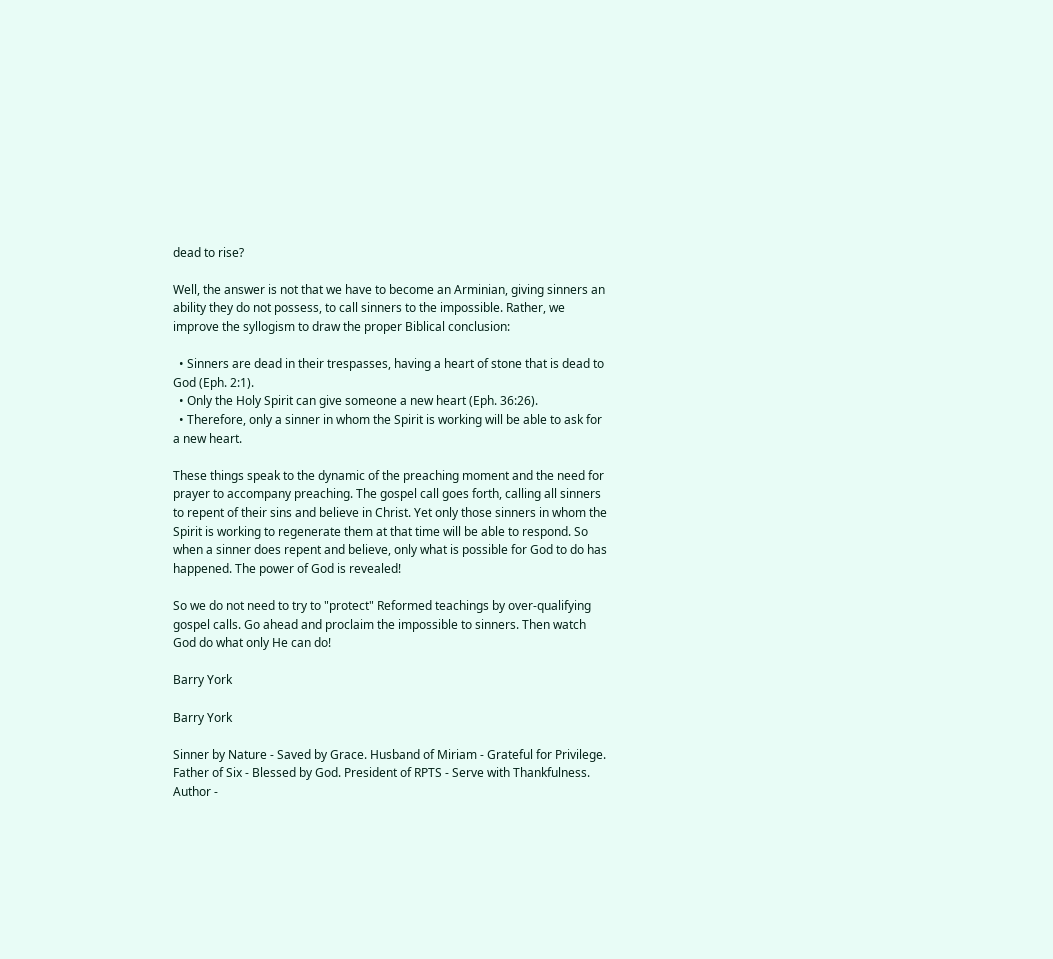dead to rise?

Well, the answer is not that we have to become an Arminian, giving sinners an ability they do not possess, to call sinners to the impossible. Rather, we improve the syllogism to draw the proper Biblical conclusion:

  • Sinners are dead in their trespasses, having a heart of stone that is dead to God (Eph. 2:1).
  • Only the Holy Spirit can give someone a new heart (Eph. 36:26).
  • Therefore, only a sinner in whom the Spirit is working will be able to ask for a new heart.

These things speak to the dynamic of the preaching moment and the need for prayer to accompany preaching. The gospel call goes forth, calling all sinners to repent of their sins and believe in Christ. Yet only those sinners in whom the Spirit is working to regenerate them at that time will be able to respond. So when a sinner does repent and believe, only what is possible for God to do has happened. The power of God is revealed!

So we do not need to try to "protect" Reformed teachings by over-qualifying gospel calls. Go ahead and proclaim the impossible to sinners. Then watch God do what only He can do!

Barry York

Barry York

Sinner by Nature - Saved by Grace. Husband of Miriam - Grateful for Privilege. Father of Six - Blessed by God. President of RPTS - Serve with Thankfulness. Author -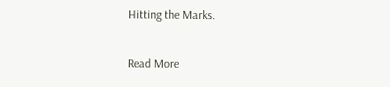Hitting the Marks.

Read More